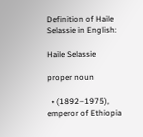Definition of Haile Selassie in English:

Haile Selassie

proper noun

  • (1892–1975), emperor of Ethiopia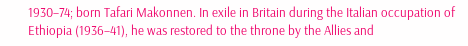1930–74; born Tafari Makonnen. In exile in Britain during the Italian occupation of Ethiopia (1936–41), he was restored to the throne by the Allies and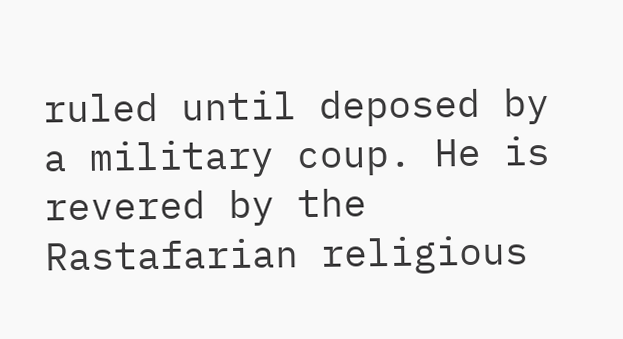ruled until deposed by a military coup. He is revered by the Rastafarian religious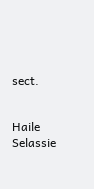sect.


Haile Selassie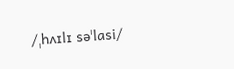/ˌhʌɪlɪ səˈlasi/